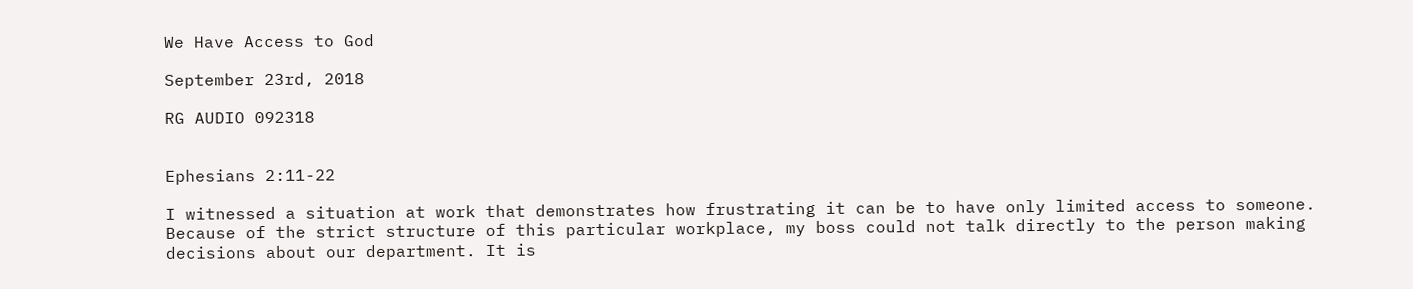We Have Access to God

September 23rd, 2018

RG AUDIO 092318


Ephesians 2:11-22

I witnessed a situation at work that demonstrates how frustrating it can be to have only limited access to someone. Because of the strict structure of this particular workplace, my boss could not talk directly to the person making decisions about our department. It is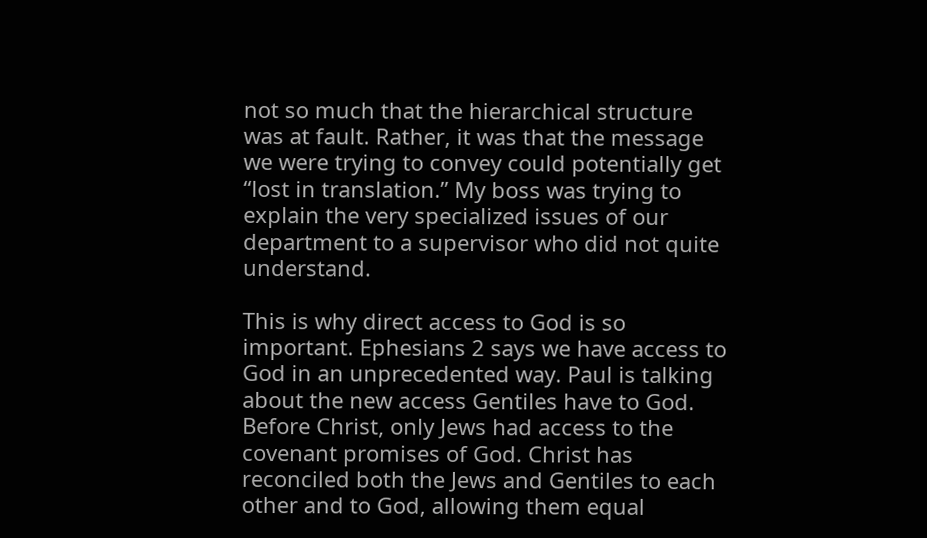not so much that the hierarchical structure was at fault. Rather, it was that the message we were trying to convey could potentially get “lost in translation.” My boss was trying to explain the very specialized issues of our department to a supervisor who did not quite understand.

This is why direct access to God is so important. Ephesians 2 says we have access to God in an unprecedented way. Paul is talking about the new access Gentiles have to God. Before Christ, only Jews had access to the covenant promises of God. Christ has reconciled both the Jews and Gentiles to each other and to God, allowing them equal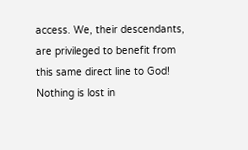access. We, their descendants, are privileged to benefit from this same direct line to God! Nothing is lost in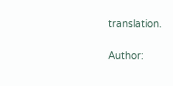translation.

Author: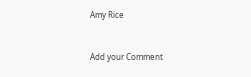Amy Rice


Add your Comment